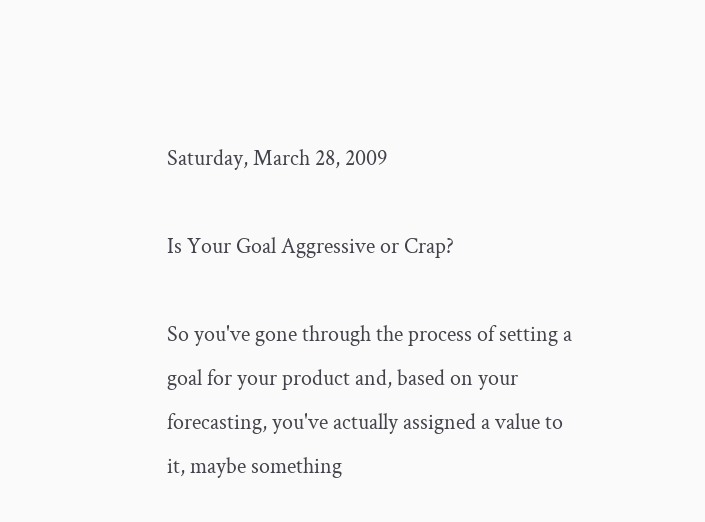Saturday, March 28, 2009

Is Your Goal Aggressive or Crap?

So you've gone through the process of setting a goal for your product and, based on your forecasting, you've actually assigned a value to it, maybe something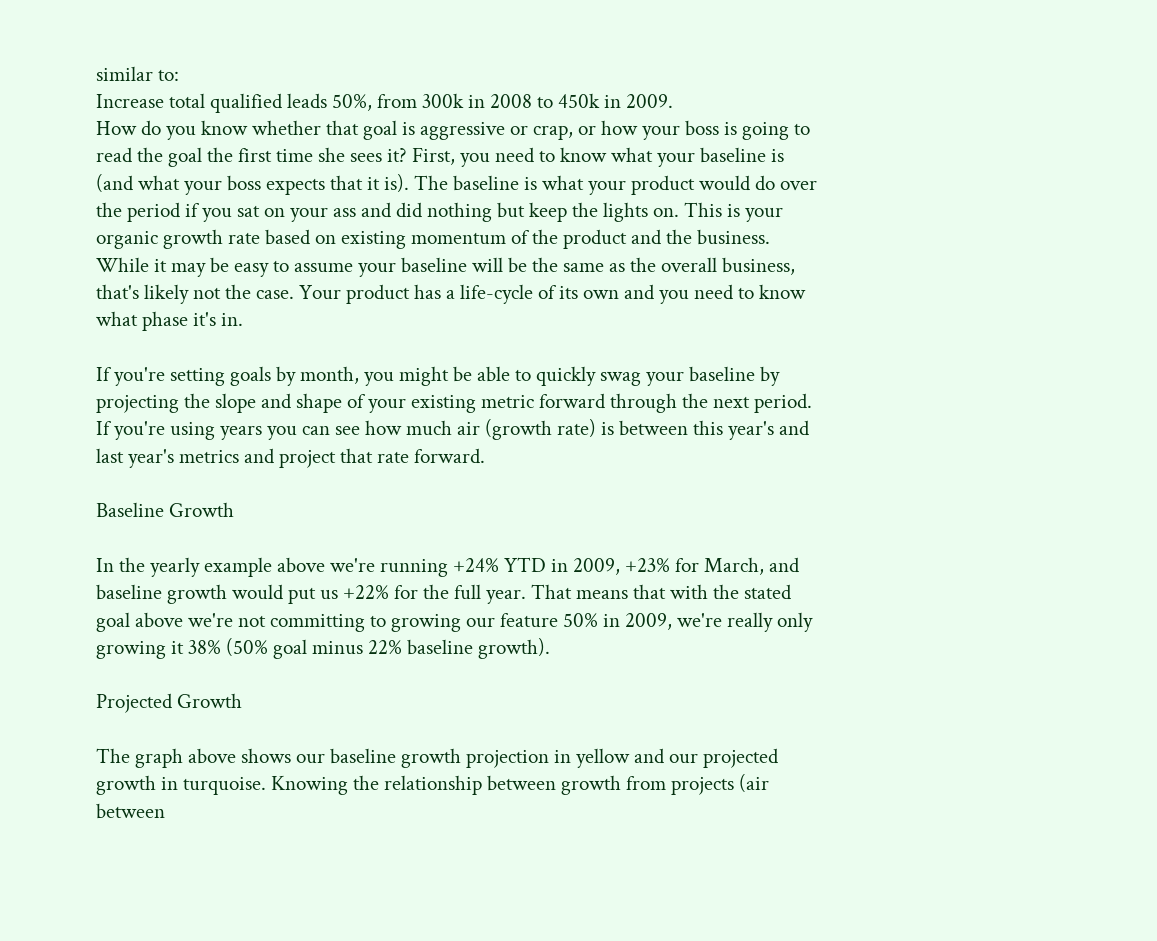similar to:
Increase total qualified leads 50%, from 300k in 2008 to 450k in 2009.
How do you know whether that goal is aggressive or crap, or how your boss is going to read the goal the first time she sees it? First, you need to know what your baseline is (and what your boss expects that it is). The baseline is what your product would do over the period if you sat on your ass and did nothing but keep the lights on. This is your organic growth rate based on existing momentum of the product and the business. While it may be easy to assume your baseline will be the same as the overall business, that's likely not the case. Your product has a life-cycle of its own and you need to know what phase it's in.

If you're setting goals by month, you might be able to quickly swag your baseline by projecting the slope and shape of your existing metric forward through the next period. If you're using years you can see how much air (growth rate) is between this year's and last year's metrics and project that rate forward.

Baseline Growth

In the yearly example above we're running +24% YTD in 2009, +23% for March, and baseline growth would put us +22% for the full year. That means that with the stated goal above we're not committing to growing our feature 50% in 2009, we're really only growing it 38% (50% goal minus 22% baseline growth).

Projected Growth

The graph above shows our baseline growth projection in yellow and our projected growth in turquoise. Knowing the relationship between growth from projects (air between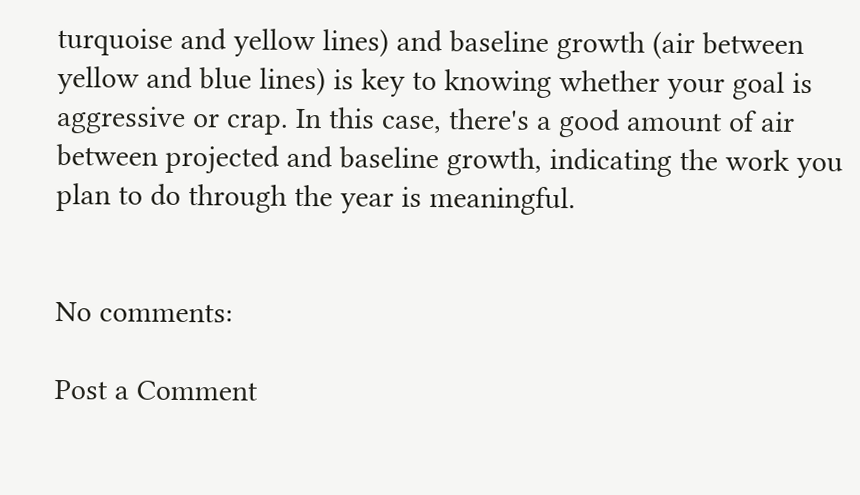turquoise and yellow lines) and baseline growth (air between yellow and blue lines) is key to knowing whether your goal is aggressive or crap. In this case, there's a good amount of air between projected and baseline growth, indicating the work you plan to do through the year is meaningful.


No comments:

Post a Comment